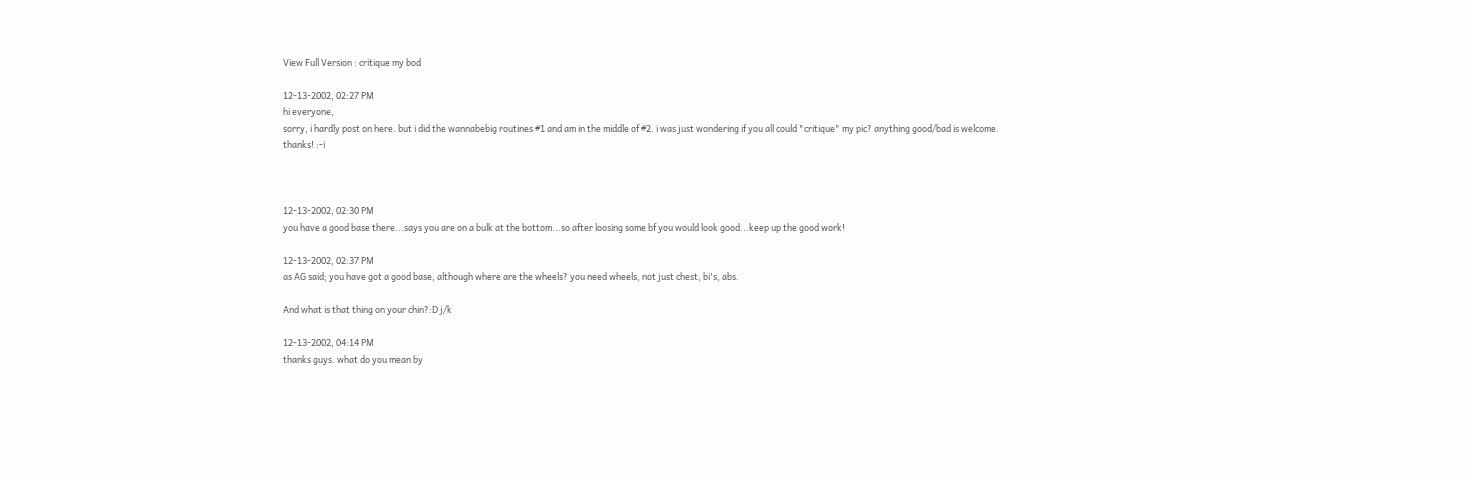View Full Version : critique my bod

12-13-2002, 02:27 PM
hi everyone,
sorry, i hardly post on here. but i did the wannabebig routines #1 and am in the middle of #2. i was just wondering if you all could "critique" my pic? anything good/bad is welcome.
thanks! :-i



12-13-2002, 02:30 PM
you have a good base there...says you are on a bulk at the bottom...so after loosing some bf you would look good...keep up the good work!

12-13-2002, 02:37 PM
as AG said; you have got a good base, although where are the wheels? you need wheels, not just chest, bi's, abs.

And what is that thing on your chin?:D j/k

12-13-2002, 04:14 PM
thanks guys. what do you mean by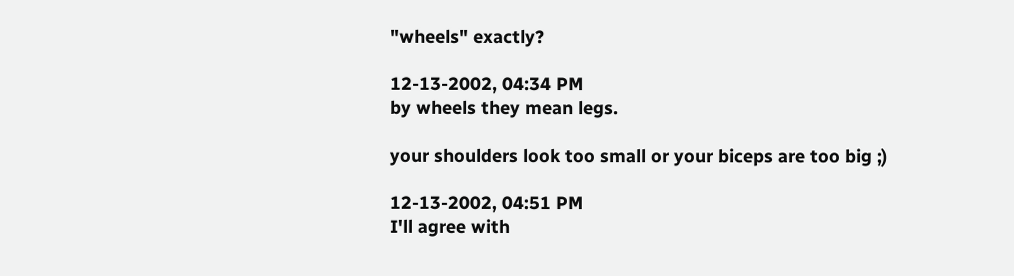"wheels" exactly?

12-13-2002, 04:34 PM
by wheels they mean legs.

your shoulders look too small or your biceps are too big ;)

12-13-2002, 04:51 PM
I'll agree with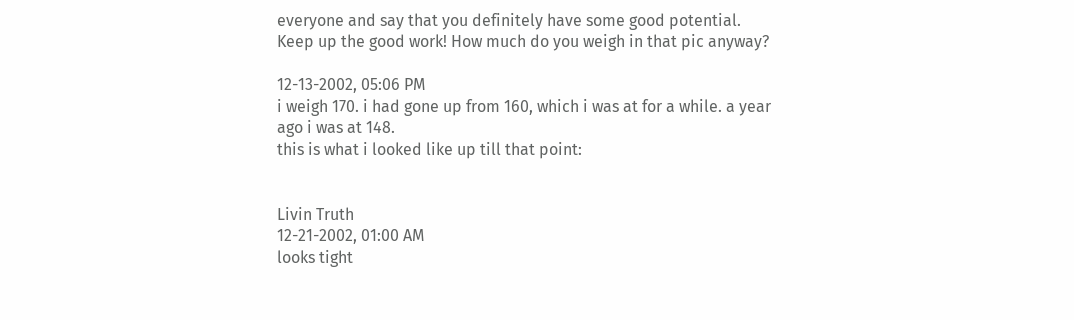everyone and say that you definitely have some good potential. Keep up the good work! How much do you weigh in that pic anyway?

12-13-2002, 05:06 PM
i weigh 170. i had gone up from 160, which i was at for a while. a year ago i was at 148.
this is what i looked like up till that point:


Livin Truth
12-21-2002, 01:00 AM
looks tight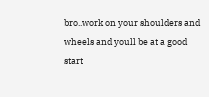bro..work on your shoulders and wheels and youll be at a good start